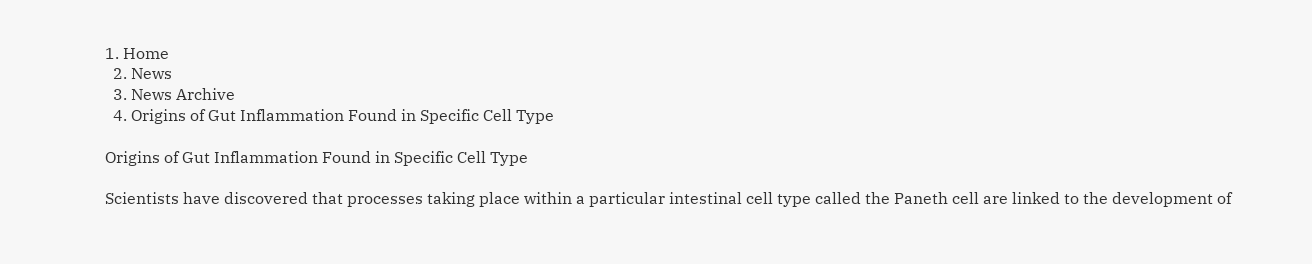1. Home
  2. News
  3. News Archive
  4. Origins of Gut Inflammation Found in Specific Cell Type

Origins of Gut Inflammation Found in Specific Cell Type

Scientists have discovered that processes taking place within a particular intestinal cell type called the Paneth cell are linked to the development of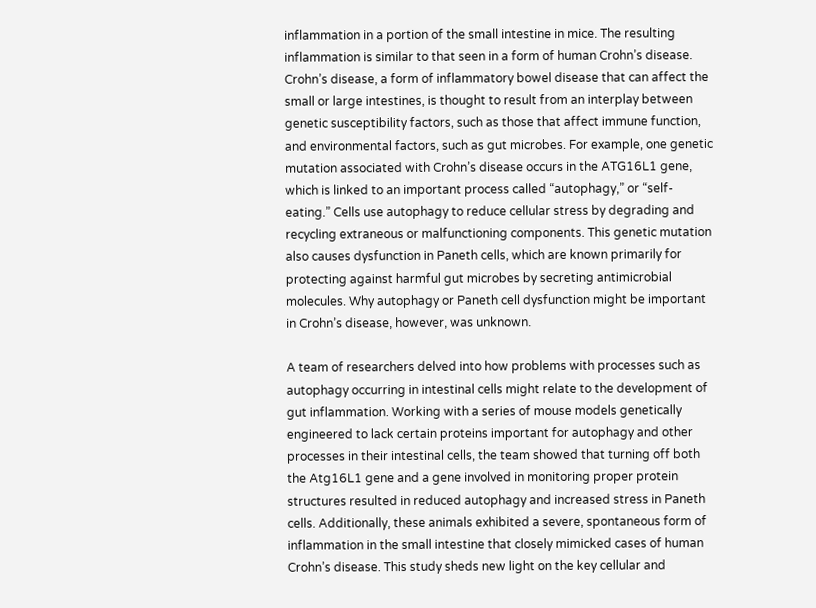inflammation in a portion of the small intestine in mice. The resulting inflammation is similar to that seen in a form of human Crohn’s disease. Crohn’s disease, a form of inflammatory bowel disease that can affect the small or large intestines, is thought to result from an interplay between genetic susceptibility factors, such as those that affect immune function, and environmental factors, such as gut microbes. For example, one genetic mutation associated with Crohn’s disease occurs in the ATG16L1 gene, which is linked to an important process called “autophagy,” or “self-eating.” Cells use autophagy to reduce cellular stress by degrading and recycling extraneous or malfunctioning components. This genetic mutation also causes dysfunction in Paneth cells, which are known primarily for protecting against harmful gut microbes by secreting antimicrobial molecules. Why autophagy or Paneth cell dysfunction might be important in Crohn’s disease, however, was unknown.

A team of researchers delved into how problems with processes such as autophagy occurring in intestinal cells might relate to the development of gut inflammation. Working with a series of mouse models genetically engineered to lack certain proteins important for autophagy and other processes in their intestinal cells, the team showed that turning off both the Atg16L1 gene and a gene involved in monitoring proper protein structures resulted in reduced autophagy and increased stress in Paneth cells. Additionally, these animals exhibited a severe, spontaneous form of inflammation in the small intestine that closely mimicked cases of human Crohn’s disease. This study sheds new light on the key cellular and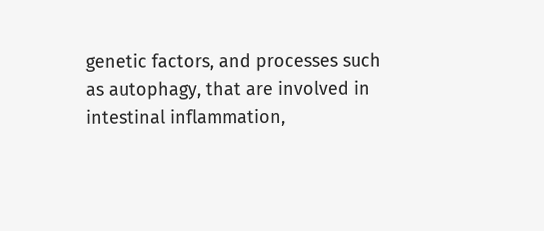genetic factors, and processes such as autophagy, that are involved in intestinal inflammation,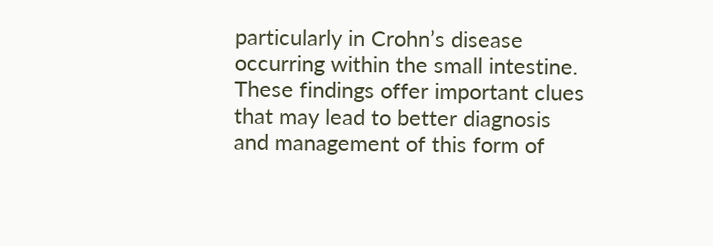particularly in Crohn’s disease occurring within the small intestine. These findings offer important clues that may lead to better diagnosis and management of this form of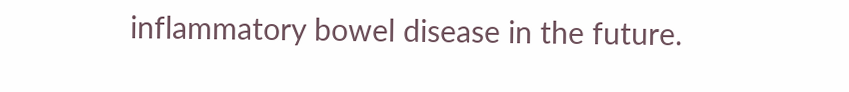inflammatory bowel disease in the future.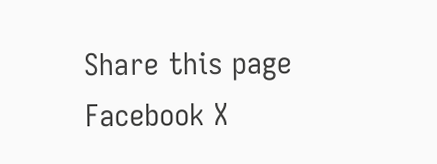Share this page
Facebook X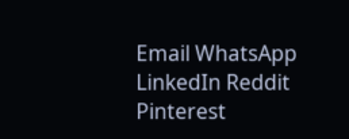Email WhatsApp LinkedIn Reddit Pinterest